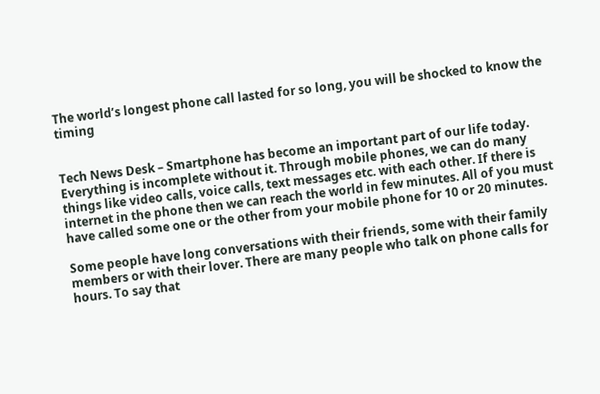The world’s longest phone call lasted for so long, you will be shocked to know the timing


Tech News Desk – Smartphone has become an important part of our life today. Everything is incomplete without it. Through mobile phones, we can do many things like video calls, voice calls, text messages etc. with each other. If there is internet in the phone then we can reach the world in few minutes. All of you must have called some one or the other from your mobile phone for 10 or 20 minutes.

Some people have long conversations with their friends, some with their family members or with their lover. There are many people who talk on phone calls for hours. To say that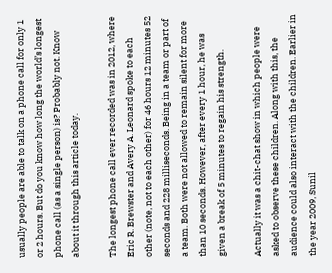usually people are able to talk on a phone call for only 1 or 2 hours. But do you know how long the world’s longest phone call (as a single person) is? Probably not. Know about it through this article today.

The longest phone call ever recorded was in 2012, where Eric R. Brewster and Avery A. Leonard spoke to each other (note, not to each other) for 46 hours 12 minutes 52 seconds and 228 milliseconds. Being in a team or part of a team. Both were not allowed to remain silent for more than 10 seconds. However, after every 1 hour, he was given a break of 5 minutes to regain his strength.

Actually it was a chit-chat show in which people were asked to observe these children. Along with this, the audience could also interact with the children. Earlier in the year 2009, Sunil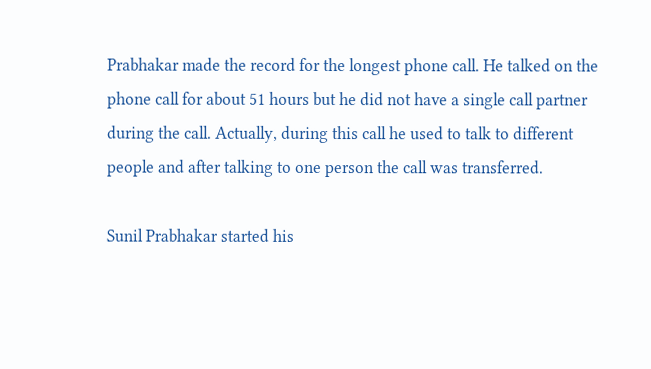Prabhakar made the record for the longest phone call. He talked on the phone call for about 51 hours but he did not have a single call partner during the call. Actually, during this call he used to talk to different people and after talking to one person the call was transferred.

Sunil Prabhakar started his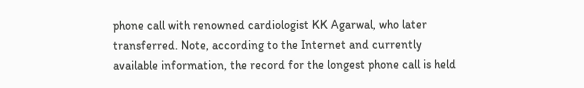phone call with renowned cardiologist KK Agarwal, who later transferred. Note, according to the Internet and currently available information, the record for the longest phone call is held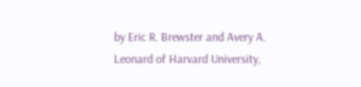by Eric R. Brewster and Avery A. Leonard of Harvard University,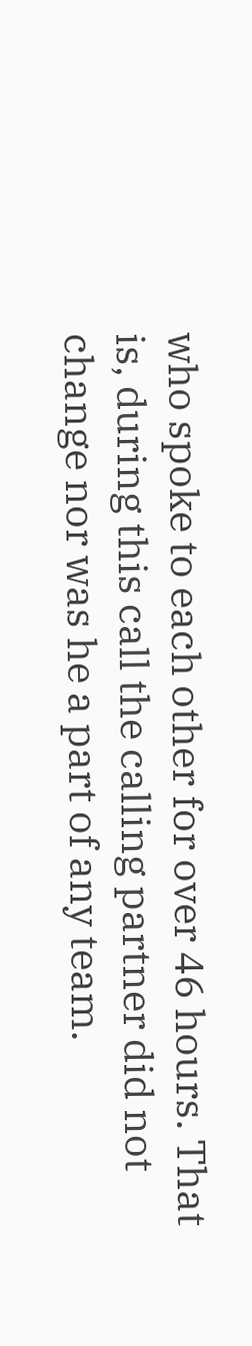who spoke to each other for over 46 hours. That is, during this call the calling partner did not change nor was he a part of any team.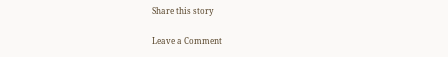Share this story

Leave a Comment